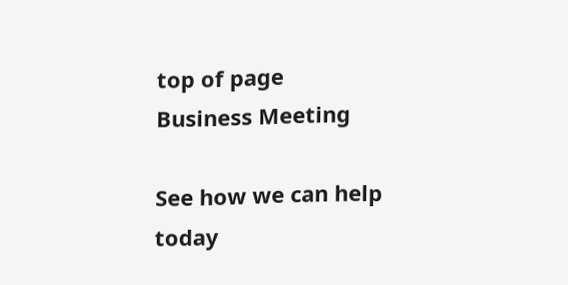top of page
Business Meeting

See how we can help today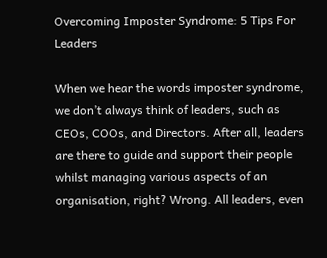Overcoming Imposter Syndrome: 5 Tips For Leaders

When we hear the words imposter syndrome, we don’t always think of leaders, such as CEOs, COOs, and Directors. After all, leaders are there to guide and support their people whilst managing various aspects of an organisation, right? Wrong. All leaders, even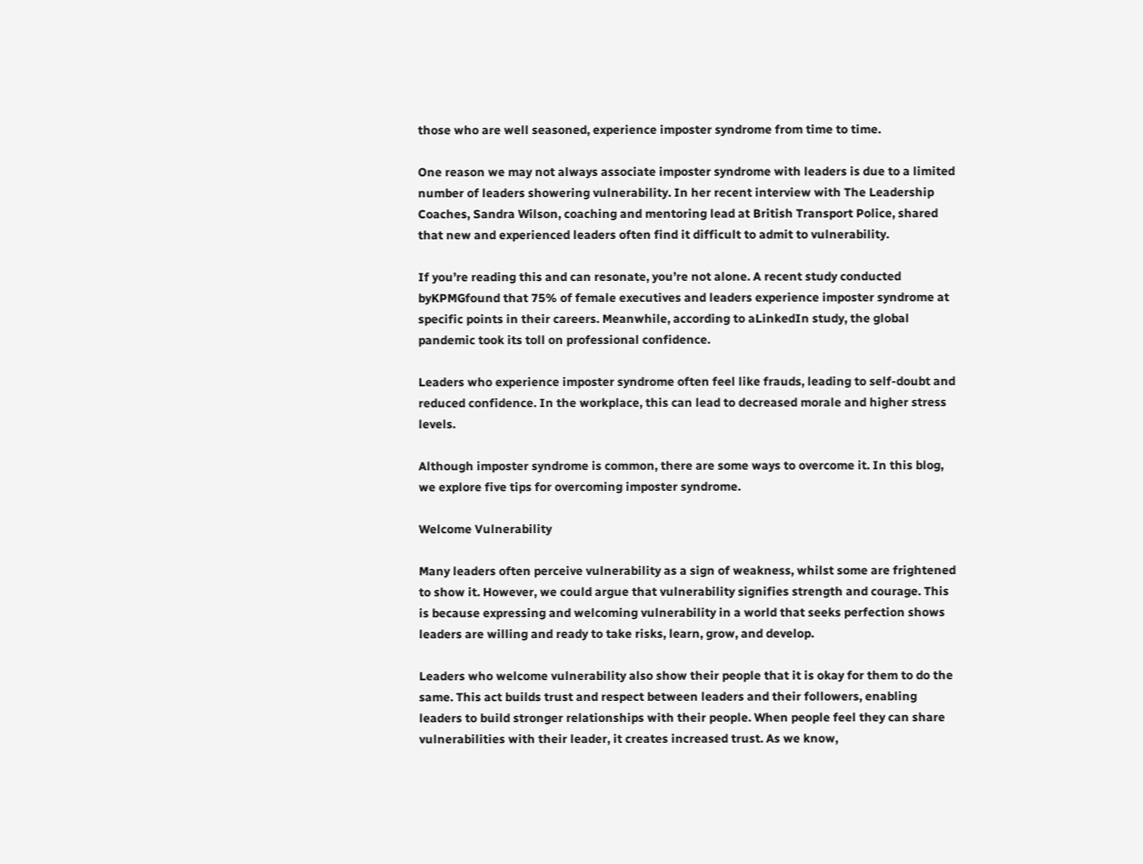those who are well seasoned, experience imposter syndrome from time to time.

One reason we may not always associate imposter syndrome with leaders is due to a limited number of leaders showering vulnerability. In her recent interview with The Leadership Coaches, Sandra Wilson, coaching and mentoring lead at British Transport Police, shared that new and experienced leaders often find it difficult to admit to vulnerability.

If you’re reading this and can resonate, you’re not alone. A recent study conducted byKPMGfound that 75% of female executives and leaders experience imposter syndrome at specific points in their careers. Meanwhile, according to aLinkedIn study, the global pandemic took its toll on professional confidence.

Leaders who experience imposter syndrome often feel like frauds, leading to self-doubt and reduced confidence. In the workplace, this can lead to decreased morale and higher stress levels.

Although imposter syndrome is common, there are some ways to overcome it. In this blog, we explore five tips for overcoming imposter syndrome.

Welcome Vulnerability

Many leaders often perceive vulnerability as a sign of weakness, whilst some are frightened to show it. However, we could argue that vulnerability signifies strength and courage. This is because expressing and welcoming vulnerability in a world that seeks perfection shows leaders are willing and ready to take risks, learn, grow, and develop.

Leaders who welcome vulnerability also show their people that it is okay for them to do the same. This act builds trust and respect between leaders and their followers, enabling leaders to build stronger relationships with their people. When people feel they can share vulnerabilities with their leader, it creates increased trust. As we know,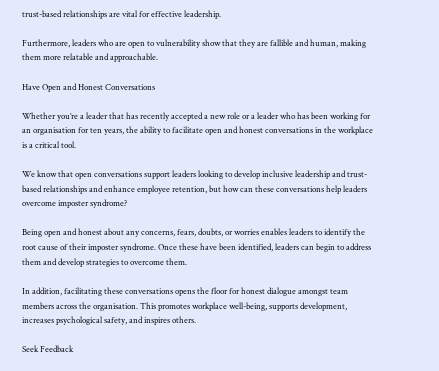trust-based relationships are vital for effective leadership.

Furthermore, leaders who are open to vulnerability show that they are fallible and human, making them more relatable and approachable.

Have Open and Honest Conversations

Whether you’re a leader that has recently accepted a new role or a leader who has been working for an organisation for ten years, the ability to facilitate open and honest conversations in the workplace is a critical tool.

We know that open conversations support leaders looking to develop inclusive leadership and trust-based relationships and enhance employee retention, but how can these conversations help leaders overcome imposter syndrome?

Being open and honest about any concerns, fears, doubts, or worries enables leaders to identify the root cause of their imposter syndrome. Once these have been identified, leaders can begin to address them and develop strategies to overcome them.

In addition, facilitating these conversations opens the floor for honest dialogue amongst team members across the organisation. This promotes workplace well-being, supports development, increases psychological safety, and inspires others.

Seek Feedback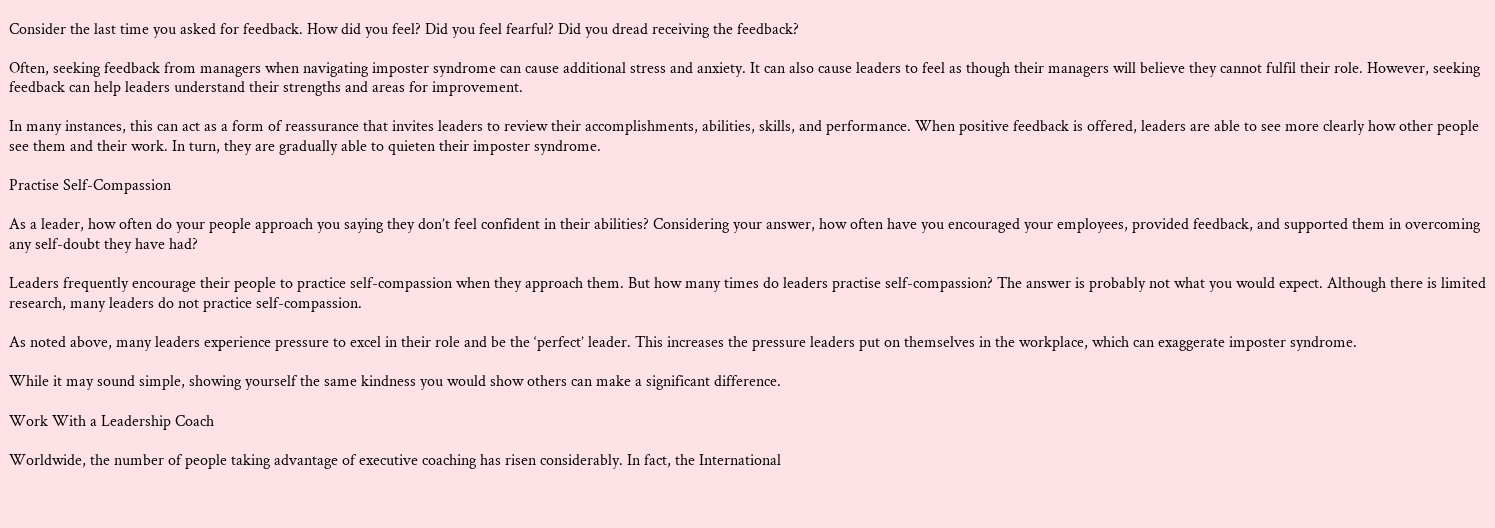Consider the last time you asked for feedback. How did you feel? Did you feel fearful? Did you dread receiving the feedback?

Often, seeking feedback from managers when navigating imposter syndrome can cause additional stress and anxiety. It can also cause leaders to feel as though their managers will believe they cannot fulfil their role. However, seeking feedback can help leaders understand their strengths and areas for improvement.

In many instances, this can act as a form of reassurance that invites leaders to review their accomplishments, abilities, skills, and performance. When positive feedback is offered, leaders are able to see more clearly how other people see them and their work. In turn, they are gradually able to quieten their imposter syndrome.

Practise Self-Compassion

As a leader, how often do your people approach you saying they don’t feel confident in their abilities? Considering your answer, how often have you encouraged your employees, provided feedback, and supported them in overcoming any self-doubt they have had?

Leaders frequently encourage their people to practice self-compassion when they approach them. But how many times do leaders practise self-compassion? The answer is probably not what you would expect. Although there is limited research, many leaders do not practice self-compassion.

As noted above, many leaders experience pressure to excel in their role and be the ‘perfect’ leader. This increases the pressure leaders put on themselves in the workplace, which can exaggerate imposter syndrome.

While it may sound simple, showing yourself the same kindness you would show others can make a significant difference.

Work With a Leadership Coach

Worldwide, the number of people taking advantage of executive coaching has risen considerably. In fact, the International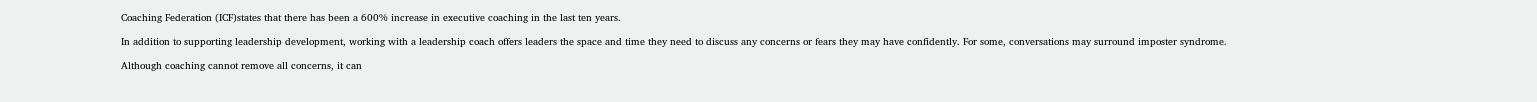Coaching Federation (ICF)states that there has been a 600% increase in executive coaching in the last ten years.

In addition to supporting leadership development, working with a leadership coach offers leaders the space and time they need to discuss any concerns or fears they may have confidently. For some, conversations may surround imposter syndrome.

Although coaching cannot remove all concerns, it can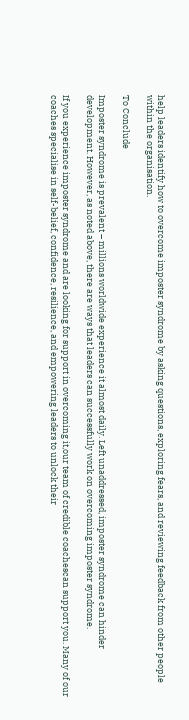help leaders identify how to overcome imposter syndrome by asking questions, exploring fears, and reviewing feedback from other people within the organisation.

To Conclude

Imposter syndrome is prevalent – millions worldwide experience it almost daily. Left unaddressed, imposter syndrome can hinder development. However, as noted above, there are ways that leaders can successfully work on overcoming imposter syndrome.

If you experience imposter syndrome and are looking for support in overcoming it,our team of credible coachescan support you. Many of our coaches specialise in self-belief, confidence, resilience, and empowering leaders to unlock their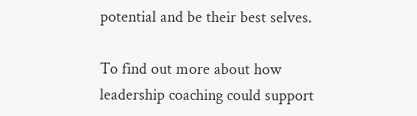potential and be their best selves.

To find out more about how leadership coaching could support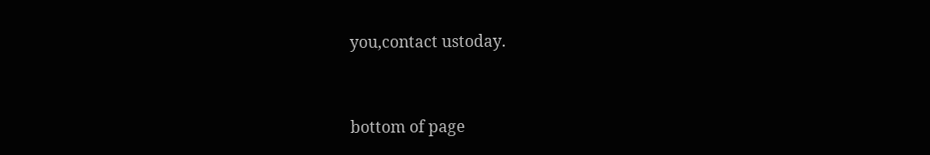you,contact ustoday.


bottom of page